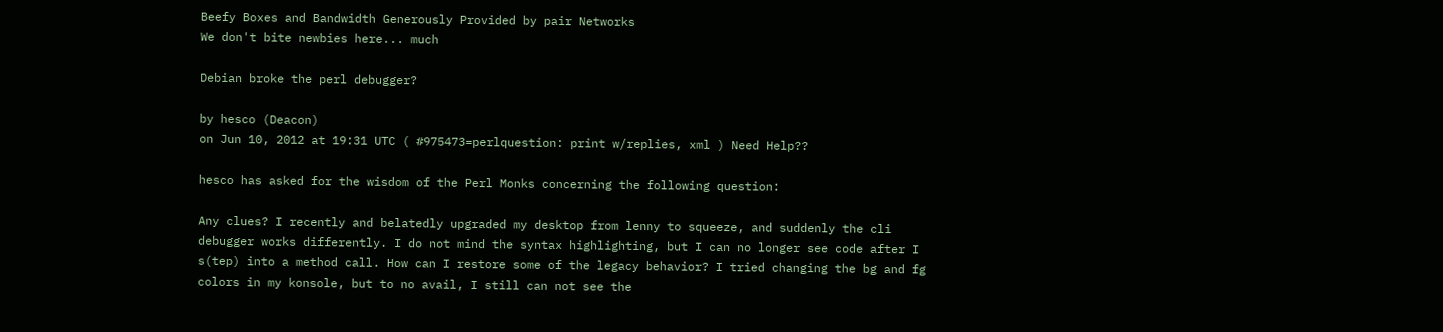Beefy Boxes and Bandwidth Generously Provided by pair Networks
We don't bite newbies here... much

Debian broke the perl debugger?

by hesco (Deacon)
on Jun 10, 2012 at 19:31 UTC ( #975473=perlquestion: print w/replies, xml ) Need Help??

hesco has asked for the wisdom of the Perl Monks concerning the following question:

Any clues? I recently and belatedly upgraded my desktop from lenny to squeeze, and suddenly the cli debugger works differently. I do not mind the syntax highlighting, but I can no longer see code after I s(tep) into a method call. How can I restore some of the legacy behavior? I tried changing the bg and fg colors in my konsole, but to no avail, I still can not see the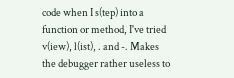code when I s(tep) into a function or method, I've tried v(iew), l(ist), . and -. Makes the debugger rather useless to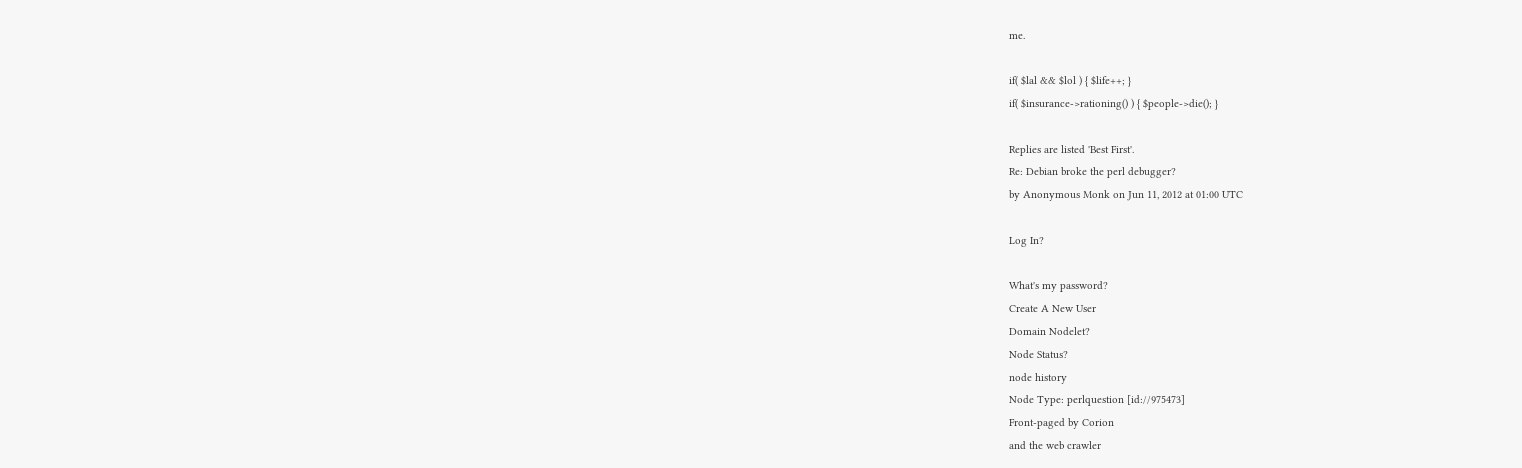me.

if( $lal && $lol ) { $life++; }
if( $insurance->rationing() ) { $people->die(); }

Replies are listed 'Best First'.
Re: Debian broke the perl debugger?
by Anonymous Monk on Jun 11, 2012 at 01:00 UTC

Log In?

What's my password?
Create A New User
Domain Nodelet?
Node Status?
node history
Node Type: perlquestion [id://975473]
Front-paged by Corion
and the web crawler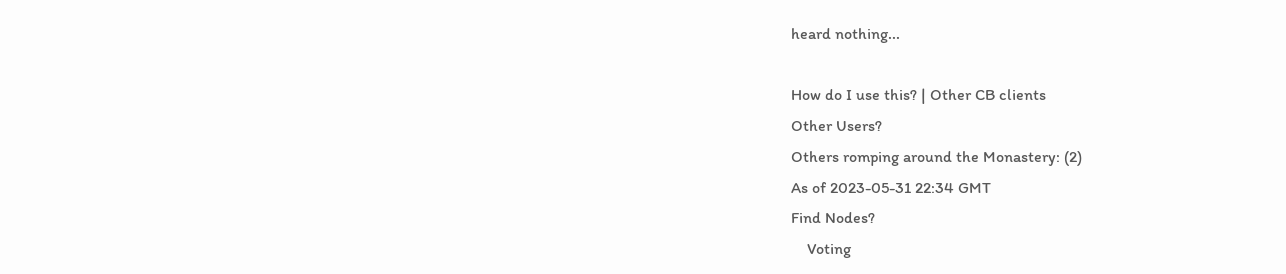heard nothing...

How do I use this? | Other CB clients
Other Users?
Others romping around the Monastery: (2)
As of 2023-05-31 22:34 GMT
Find Nodes?
    Voting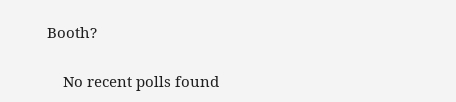Booth?

    No recent polls found